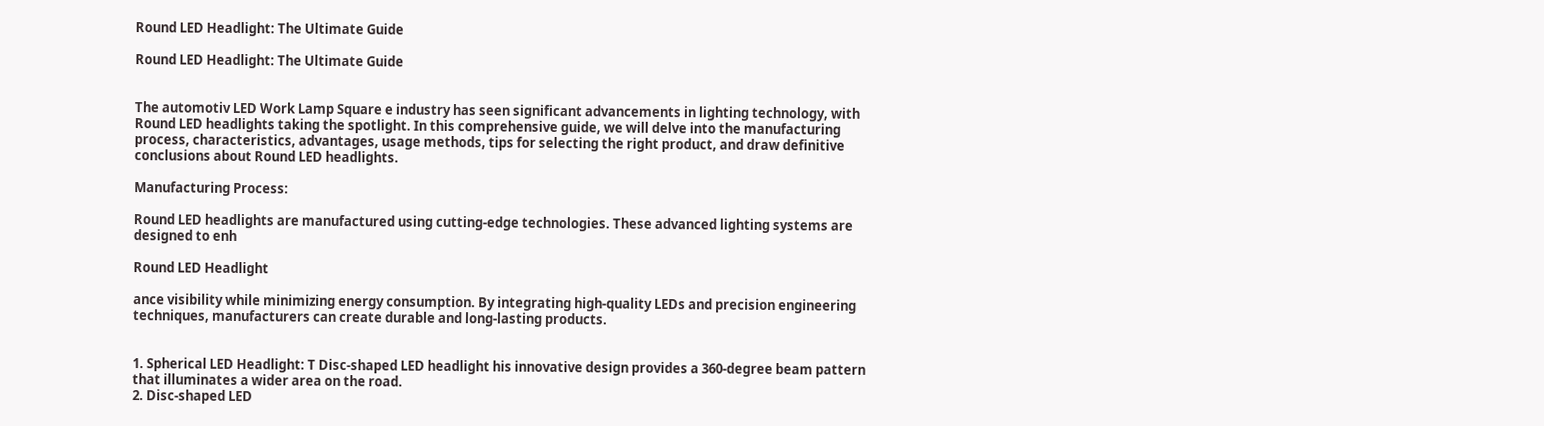Round LED Headlight: The Ultimate Guide

Round LED Headlight: The Ultimate Guide


The automotiv LED Work Lamp Square e industry has seen significant advancements in lighting technology, with Round LED headlights taking the spotlight. In this comprehensive guide, we will delve into the manufacturing process, characteristics, advantages, usage methods, tips for selecting the right product, and draw definitive conclusions about Round LED headlights.

Manufacturing Process:

Round LED headlights are manufactured using cutting-edge technologies. These advanced lighting systems are designed to enh

Round LED Headlight

ance visibility while minimizing energy consumption. By integrating high-quality LEDs and precision engineering techniques, manufacturers can create durable and long-lasting products.


1. Spherical LED Headlight: T Disc-shaped LED headlight his innovative design provides a 360-degree beam pattern that illuminates a wider area on the road.
2. Disc-shaped LED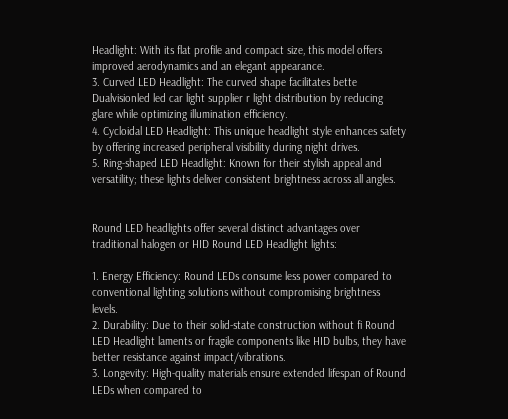Headlight: With its flat profile and compact size, this model offers improved aerodynamics and an elegant appearance.
3. Curved LED Headlight: The curved shape facilitates bette Dualvisionled led car light supplier r light distribution by reducing glare while optimizing illumination efficiency.
4. Cycloidal LED Headlight: This unique headlight style enhances safety by offering increased peripheral visibility during night drives.
5. Ring-shaped LED Headlight: Known for their stylish appeal and versatility; these lights deliver consistent brightness across all angles.


Round LED headlights offer several distinct advantages over traditional halogen or HID Round LED Headlight lights:

1. Energy Efficiency: Round LEDs consume less power compared to conventional lighting solutions without compromising brightness levels.
2. Durability: Due to their solid-state construction without fi Round LED Headlight laments or fragile components like HID bulbs, they have better resistance against impact/vibrations.
3. Longevity: High-quality materials ensure extended lifespan of Round LEDs when compared to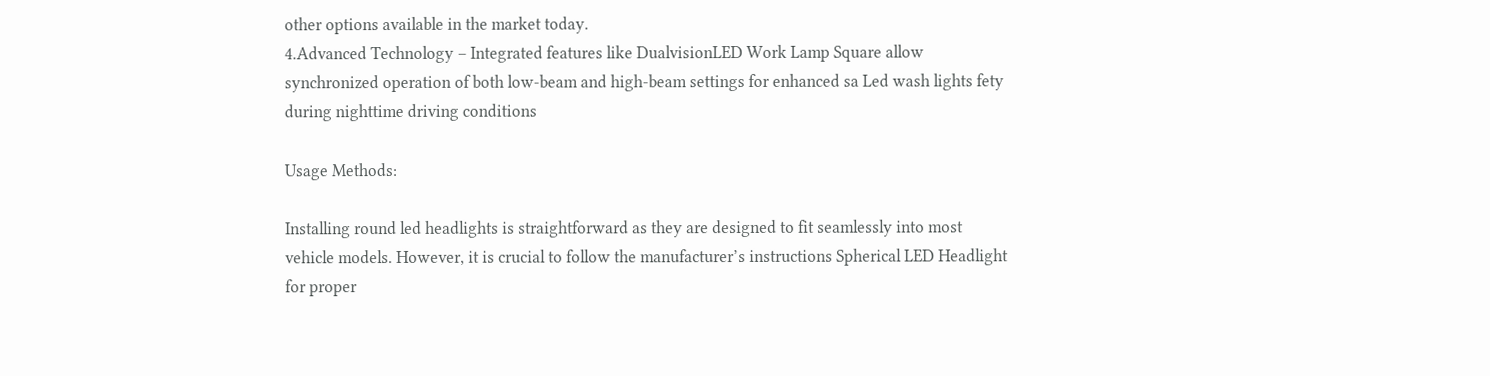other options available in the market today.
4.Advanced Technology – Integrated features like DualvisionLED Work Lamp Square allow synchronized operation of both low-beam and high-beam settings for enhanced sa Led wash lights fety during nighttime driving conditions

Usage Methods:

Installing round led headlights is straightforward as they are designed to fit seamlessly into most vehicle models. However, it is crucial to follow the manufacturer’s instructions Spherical LED Headlight for proper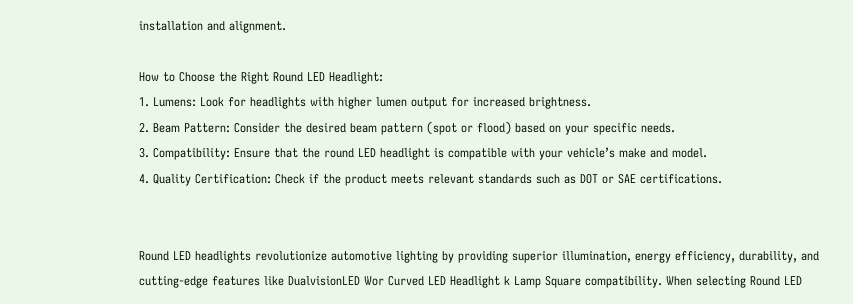installation and alignment.

How to Choose the Right Round LED Headlight:
1. Lumens: Look for headlights with higher lumen output for increased brightness.
2. Beam Pattern: Consider the desired beam pattern (spot or flood) based on your specific needs.
3. Compatibility: Ensure that the round LED headlight is compatible with your vehicle’s make and model.
4. Quality Certification: Check if the product meets relevant standards such as DOT or SAE certifications.


Round LED headlights revolutionize automotive lighting by providing superior illumination, energy efficiency, durability, and cutting-edge features like DualvisionLED Wor Curved LED Headlight k Lamp Square compatibility. When selecting Round LED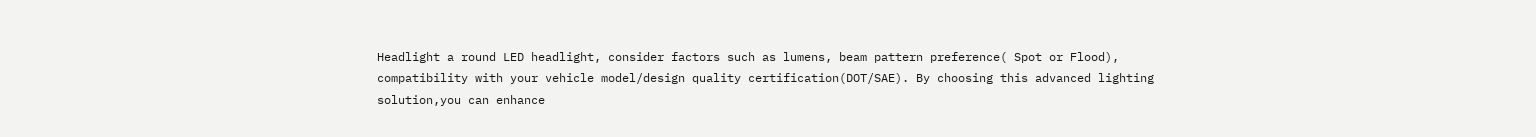Headlight a round LED headlight, consider factors such as lumens, beam pattern preference( Spot or Flood), compatibility with your vehicle model/design quality certification(DOT/SAE). By choosing this advanced lighting solution,you can enhance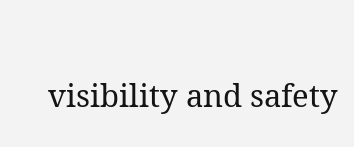visibility and safety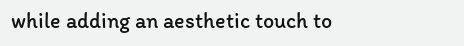while adding an aesthetic touch to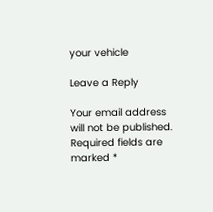your vehicle

Leave a Reply

Your email address will not be published. Required fields are marked *